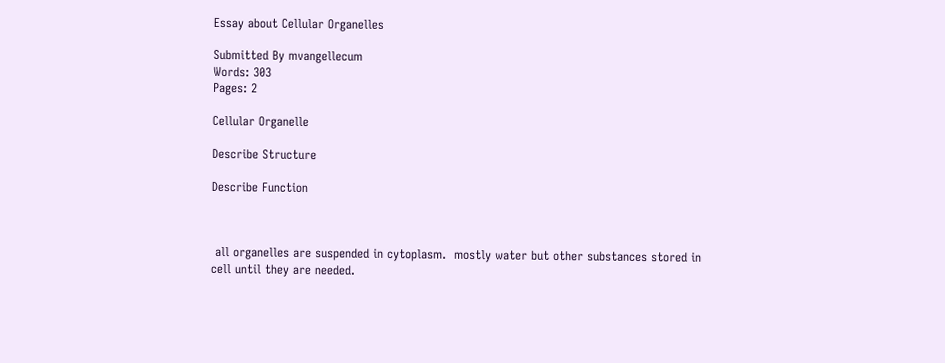Essay about Cellular Organelles

Submitted By mvangellecum
Words: 303
Pages: 2

Cellular Organelle

Describe Structure

Describe Function



 all organelles are suspended in cytoplasm.  mostly water but other substances stored in cell until they are needed.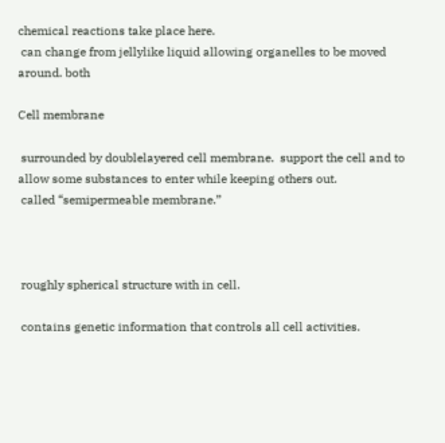chemical reactions take place here.
 can change from jellylike liquid allowing organelles to be moved around. both

Cell membrane

 surrounded by doublelayered cell membrane.  support the cell and to allow some substances to enter while keeping others out.
 called “semipermeable membrane.”



 roughly spherical structure with in cell.

 contains genetic information that controls all cell activities.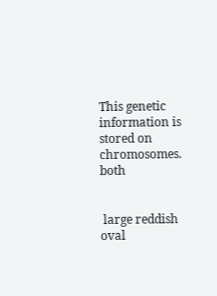This genetic information is stored on chromosomes. both


 large reddish oval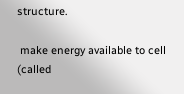structure.

 make energy available to cell (called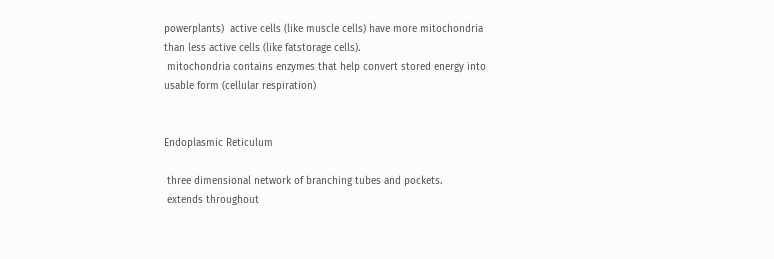powerplants)  active cells (like muscle cells) have more mitochondria than less active cells (like fatstorage cells).
 mitochondria contains enzymes that help convert stored energy into usable form (cellular respiration)


Endoplasmic Reticulum

 three dimensional network of branching tubes and pockets.
 extends throughout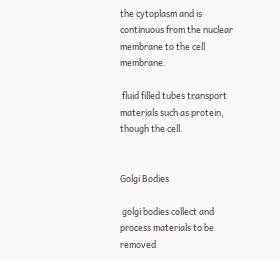the cytoplasm and is continuous from the nuclear membrane to the cell membrane.

 fluid filled tubes transport materials such as protein, though the cell.


Golgi Bodies

 golgi bodies collect and process materials to be removed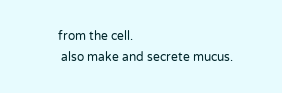from the cell.
 also make and secrete mucus.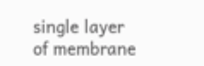single layer of membrane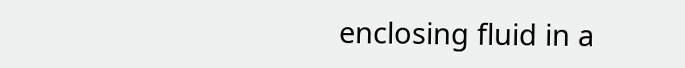enclosing fluid in a